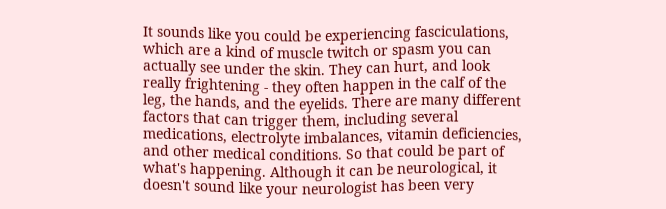It sounds like you could be experiencing fasciculations, which are a kind of muscle twitch or spasm you can actually see under the skin. They can hurt, and look really frightening - they often happen in the calf of the leg, the hands, and the eyelids. There are many different factors that can trigger them, including several medications, electrolyte imbalances, vitamin deficiencies, and other medical conditions. So that could be part of what's happening. Although it can be neurological, it doesn't sound like your neurologist has been very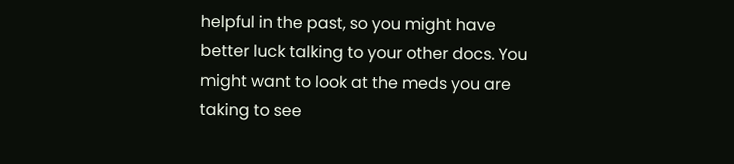helpful in the past, so you might have better luck talking to your other docs. You might want to look at the meds you are taking to see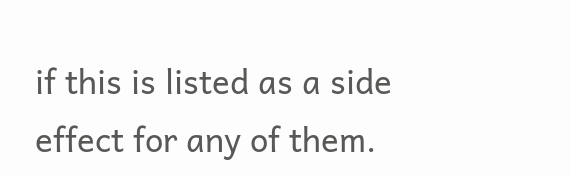if this is listed as a side effect for any of them.